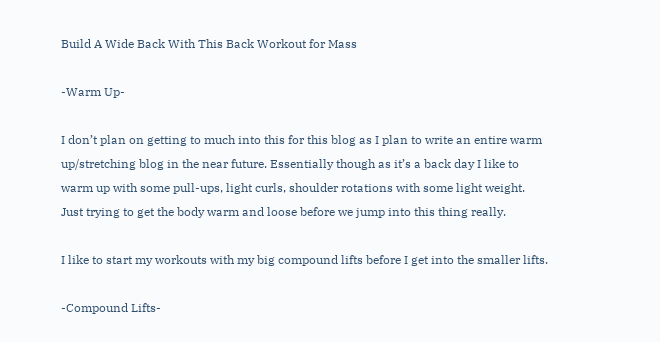Build A Wide Back With This Back Workout for Mass

-Warm Up-

I don’t plan on getting to much into this for this blog as I plan to write an entire warm up/stretching blog in the near future. Essentially though as it’s a back day I like to warm up with some pull-ups, light curls, shoulder rotations with some light weight. Just trying to get the body warm and loose before we jump into this thing really.

I like to start my workouts with my big compound lifts before I get into the smaller lifts.

-Compound Lifts-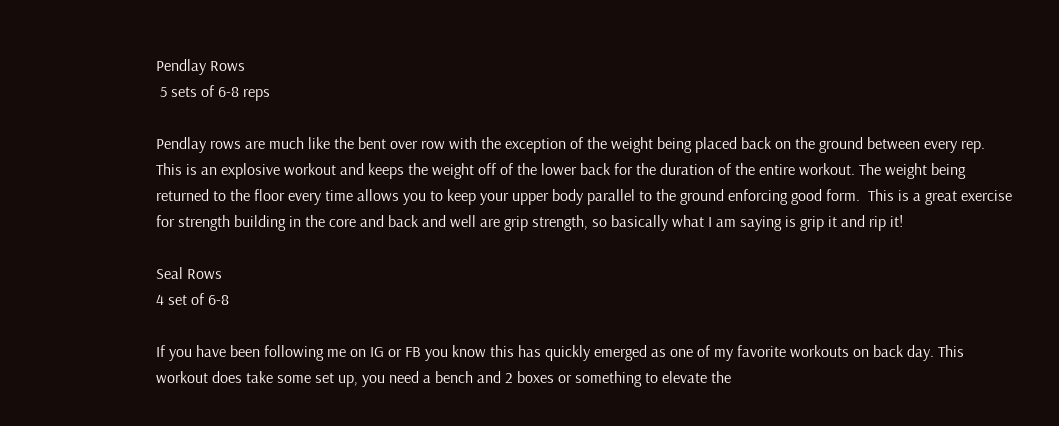Pendlay Rows
 5 sets of 6-8 reps

Pendlay rows are much like the bent over row with the exception of the weight being placed back on the ground between every rep. This is an explosive workout and keeps the weight off of the lower back for the duration of the entire workout. The weight being returned to the floor every time allows you to keep your upper body parallel to the ground enforcing good form.  This is a great exercise for strength building in the core and back and well are grip strength, so basically what I am saying is grip it and rip it!

Seal Rows
4 set of 6-8

If you have been following me on IG or FB you know this has quickly emerged as one of my favorite workouts on back day. This workout does take some set up, you need a bench and 2 boxes or something to elevate the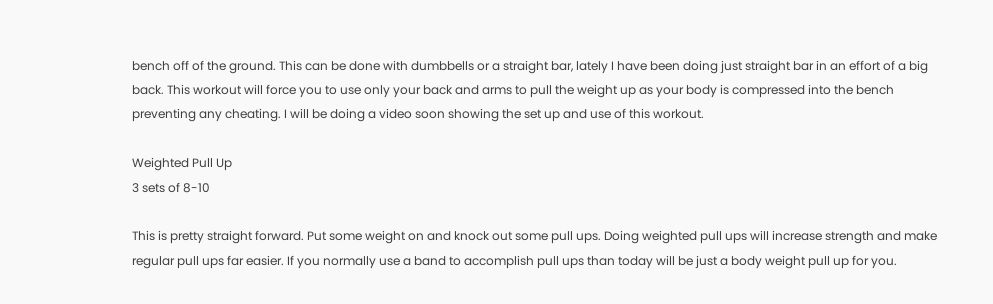bench off of the ground. This can be done with dumbbells or a straight bar, lately I have been doing just straight bar in an effort of a big back. This workout will force you to use only your back and arms to pull the weight up as your body is compressed into the bench preventing any cheating. I will be doing a video soon showing the set up and use of this workout.

Weighted Pull Up
3 sets of 8-10

This is pretty straight forward. Put some weight on and knock out some pull ups. Doing weighted pull ups will increase strength and make regular pull ups far easier. If you normally use a band to accomplish pull ups than today will be just a body weight pull up for you.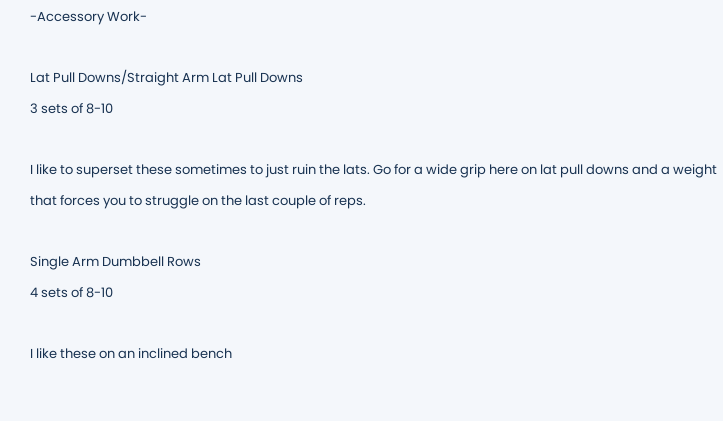-Accessory Work-

Lat Pull Downs/Straight Arm Lat Pull Downs
3 sets of 8-10

I like to superset these sometimes to just ruin the lats. Go for a wide grip here on lat pull downs and a weight that forces you to struggle on the last couple of reps.

Single Arm Dumbbell Rows
4 sets of 8-10

I like these on an inclined bench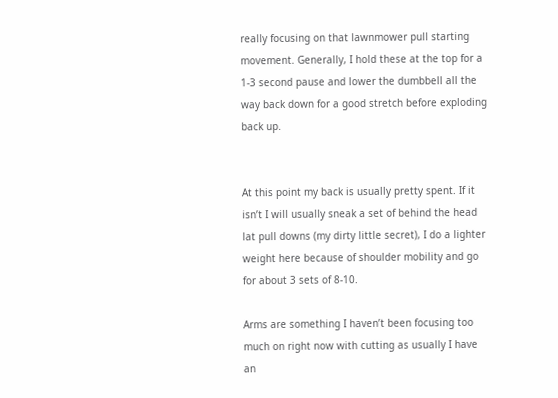really focusing on that lawnmower pull starting movement. Generally, I hold these at the top for a 1-3 second pause and lower the dumbbell all the way back down for a good stretch before exploding back up.


At this point my back is usually pretty spent. If it isn’t I will usually sneak a set of behind the head lat pull downs (my dirty little secret), I do a lighter weight here because of shoulder mobility and go for about 3 sets of 8-10.

Arms are something I haven’t been focusing too much on right now with cutting as usually I have an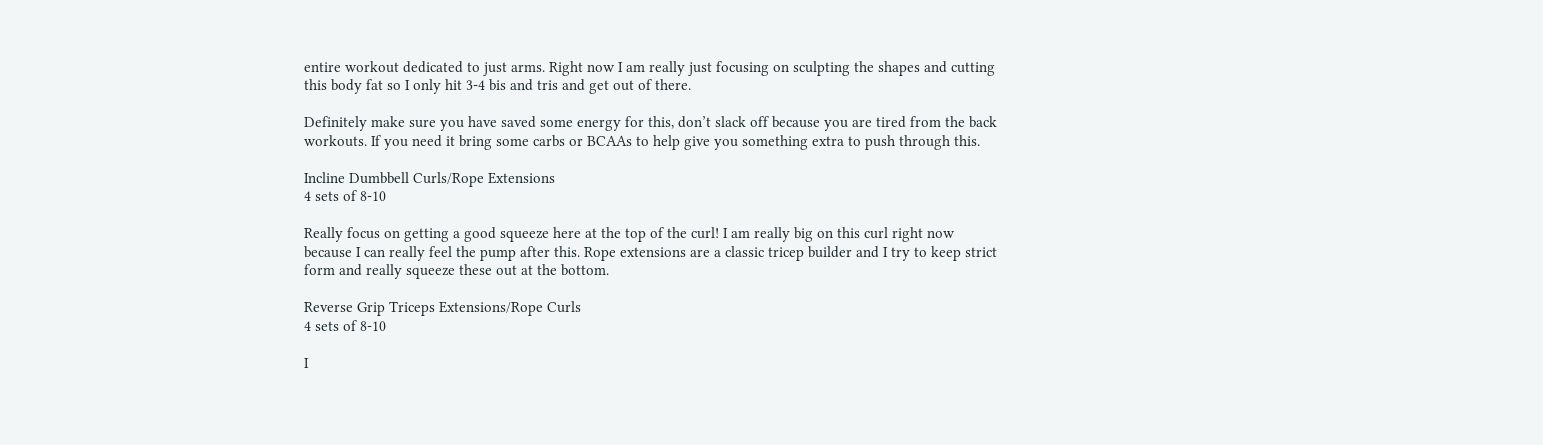entire workout dedicated to just arms. Right now I am really just focusing on sculpting the shapes and cutting this body fat so I only hit 3-4 bis and tris and get out of there.

Definitely make sure you have saved some energy for this, don’t slack off because you are tired from the back workouts. If you need it bring some carbs or BCAAs to help give you something extra to push through this.

Incline Dumbbell Curls/Rope Extensions
4 sets of 8-10

Really focus on getting a good squeeze here at the top of the curl! I am really big on this curl right now because I can really feel the pump after this. Rope extensions are a classic tricep builder and I try to keep strict form and really squeeze these out at the bottom.

Reverse Grip Triceps Extensions/Rope Curls
4 sets of 8-10

I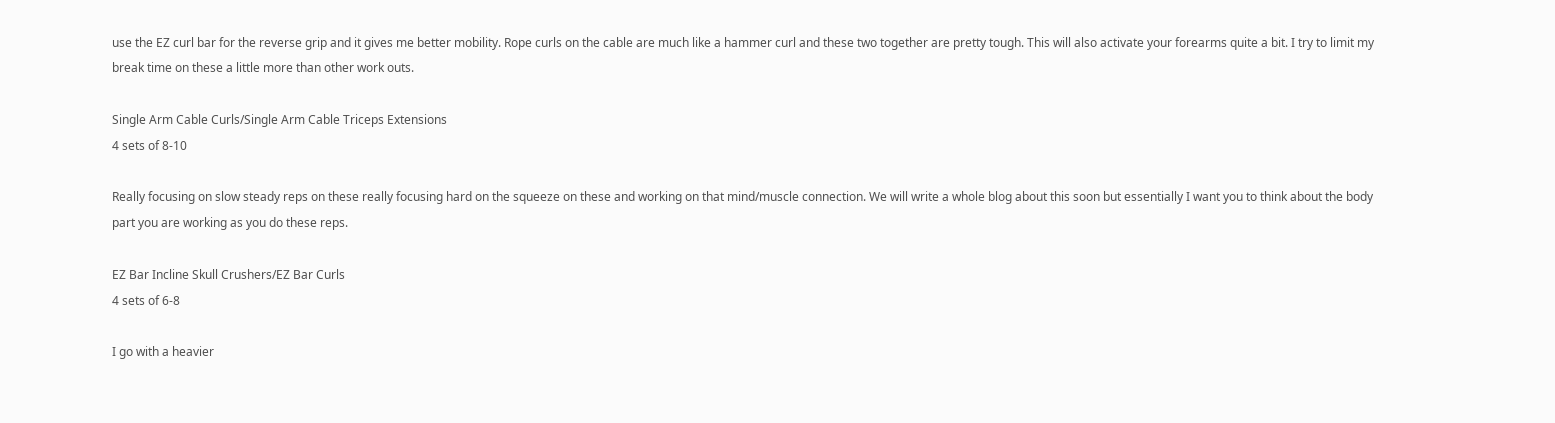use the EZ curl bar for the reverse grip and it gives me better mobility. Rope curls on the cable are much like a hammer curl and these two together are pretty tough. This will also activate your forearms quite a bit. I try to limit my break time on these a little more than other work outs.

Single Arm Cable Curls/Single Arm Cable Triceps Extensions
4 sets of 8-10

Really focusing on slow steady reps on these really focusing hard on the squeeze on these and working on that mind/muscle connection. We will write a whole blog about this soon but essentially I want you to think about the body part you are working as you do these reps.

EZ Bar Incline Skull Crushers/EZ Bar Curls
4 sets of 6-8

I go with a heavier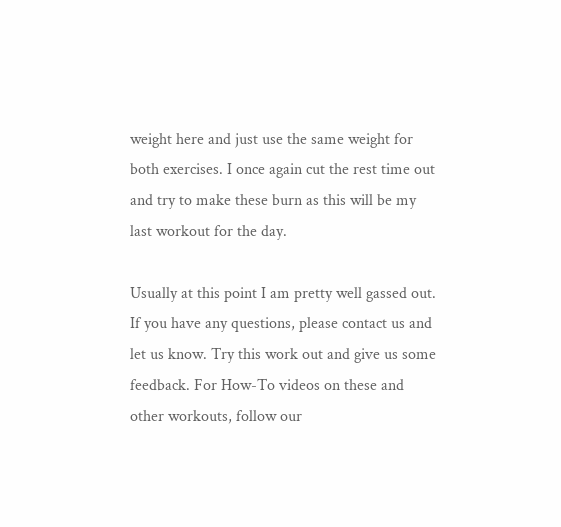weight here and just use the same weight for both exercises. I once again cut the rest time out and try to make these burn as this will be my last workout for the day.

Usually at this point I am pretty well gassed out. If you have any questions, please contact us and let us know. Try this work out and give us some feedback. For How-To videos on these and other workouts, follow our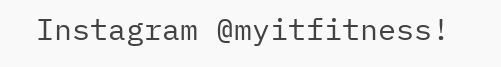Instagram @myitfitness!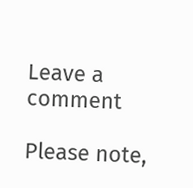Leave a comment

Please note,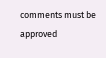comments must be approved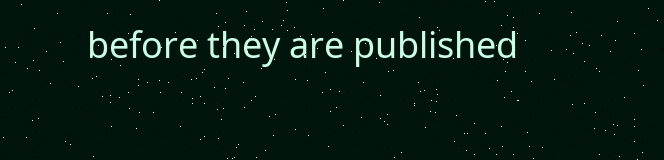before they are published